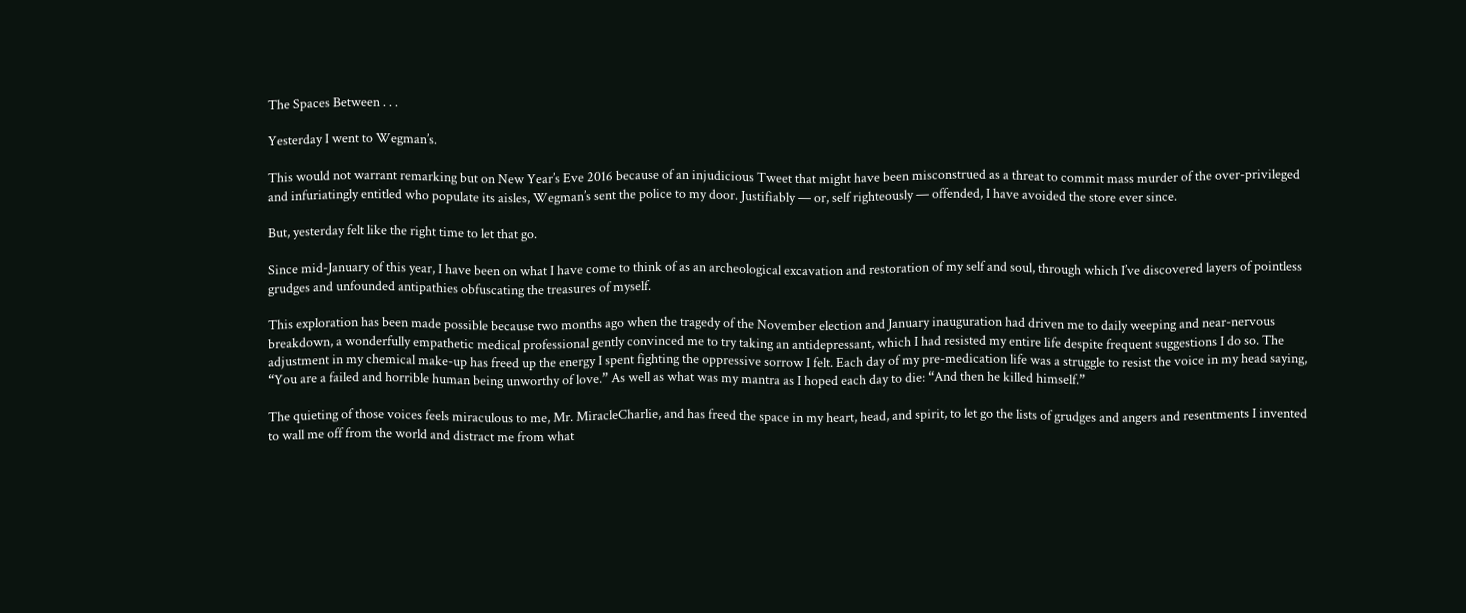The Spaces Between . . .

Yesterday I went to Wegman’s.

This would not warrant remarking but on New Year’s Eve 2016 because of an injudicious Tweet that might have been misconstrued as a threat to commit mass murder of the over-privileged and infuriatingly entitled who populate its aisles, Wegman’s sent the police to my door. Justifiably — or, self righteously — offended, I have avoided the store ever since.

But, yesterday felt like the right time to let that go.

Since mid-January of this year, I have been on what I have come to think of as an archeological excavation and restoration of my self and soul, through which I’ve discovered layers of pointless grudges and unfounded antipathies obfuscating the treasures of myself.

This exploration has been made possible because two months ago when the tragedy of the November election and January inauguration had driven me to daily weeping and near-nervous breakdown, a wonderfully empathetic medical professional gently convinced me to try taking an antidepressant, which I had resisted my entire life despite frequent suggestions I do so. The adjustment in my chemical make-up has freed up the energy I spent fighting the oppressive sorrow I felt. Each day of my pre-medication life was a struggle to resist the voice in my head saying, “You are a failed and horrible human being unworthy of love.” As well as what was my mantra as I hoped each day to die: “And then he killed himself.”

The quieting of those voices feels miraculous to me, Mr. MiracleCharlie, and has freed the space in my heart, head, and spirit, to let go the lists of grudges and angers and resentments I invented to wall me off from the world and distract me from what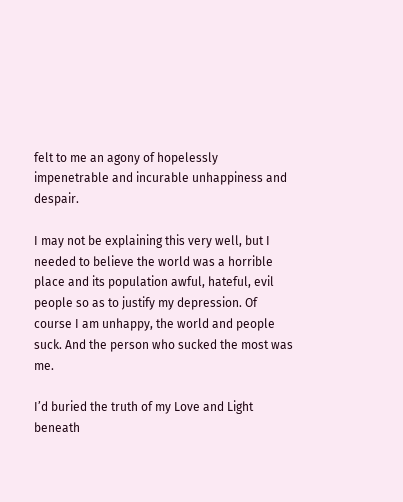felt to me an agony of hopelessly impenetrable and incurable unhappiness and despair.

I may not be explaining this very well, but I needed to believe the world was a horrible place and its population awful, hateful, evil people so as to justify my depression. Of course I am unhappy, the world and people suck. And the person who sucked the most was me.

I’d buried the truth of my Love and Light beneath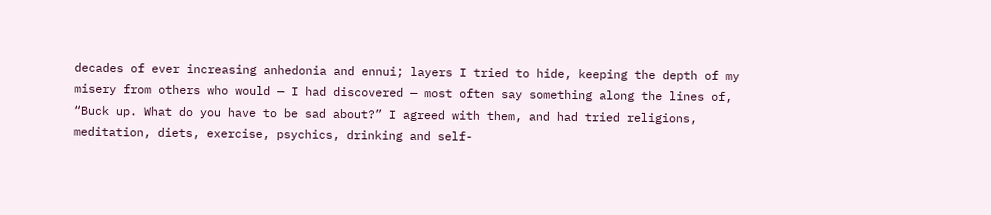decades of ever increasing anhedonia and ennui; layers I tried to hide, keeping the depth of my misery from others who would — I had discovered — most often say something along the lines of, “Buck up. What do you have to be sad about?” I agreed with them, and had tried religions, meditation, diets, exercise, psychics, drinking and self-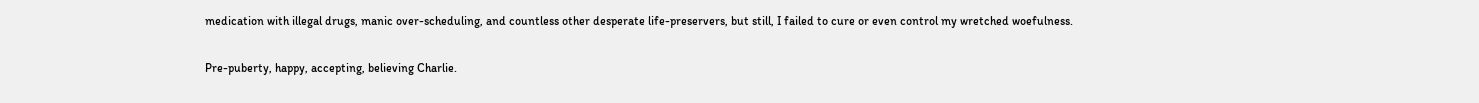medication with illegal drugs, manic over-scheduling, and countless other desperate life-preservers, but still, I failed to cure or even control my wretched woefulness.

Pre-puberty, happy, accepting, believing Charlie.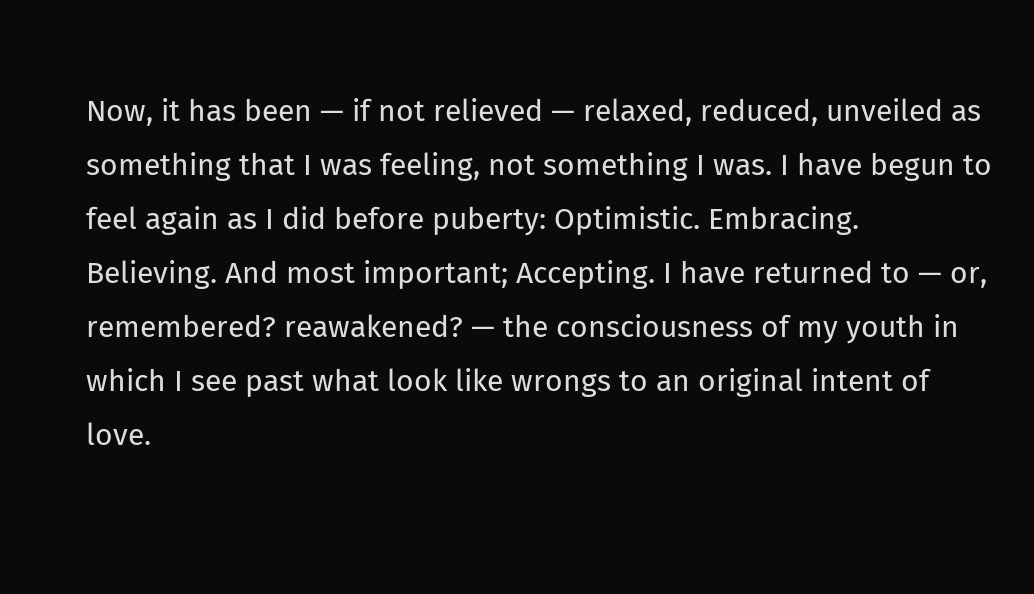Now, it has been — if not relieved — relaxed, reduced, unveiled as something that I was feeling, not something I was. I have begun to feel again as I did before puberty: Optimistic. Embracing. Believing. And most important; Accepting. I have returned to — or, remembered? reawakened? — the consciousness of my youth in which I see past what look like wrongs to an original intent of love.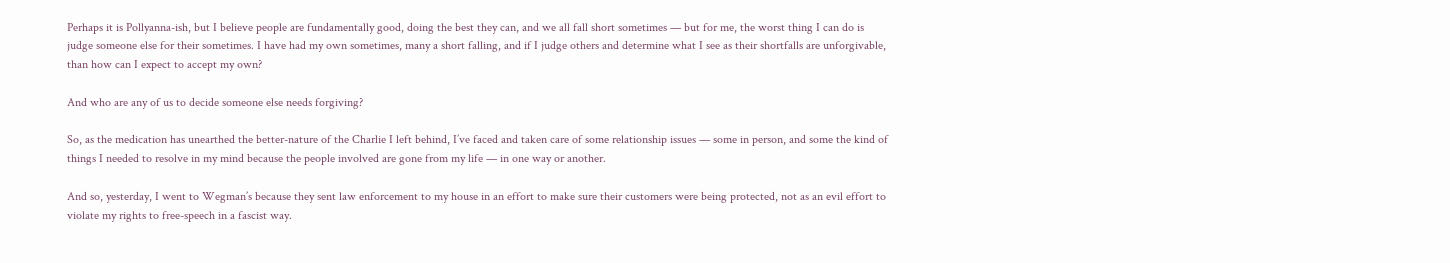Perhaps it is Pollyanna-ish, but I believe people are fundamentally good, doing the best they can, and we all fall short sometimes — but for me, the worst thing I can do is judge someone else for their sometimes. I have had my own sometimes, many a short falling, and if I judge others and determine what I see as their shortfalls are unforgivable, than how can I expect to accept my own?

And who are any of us to decide someone else needs forgiving?

So, as the medication has unearthed the better-nature of the Charlie I left behind, I’ve faced and taken care of some relationship issues — some in person, and some the kind of things I needed to resolve in my mind because the people involved are gone from my life — in one way or another.

And so, yesterday, I went to Wegman’s because they sent law enforcement to my house in an effort to make sure their customers were being protected, not as an evil effort to violate my rights to free-speech in a fascist way.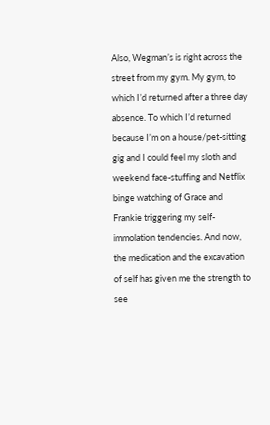Also, Wegman’s is right across the street from my gym. My gym, to which I’d returned after a three day absence. To which I’d returned because I’m on a house/pet-sitting gig and I could feel my sloth and weekend face-stuffing and Netflix binge watching of Grace and Frankie triggering my self-immolation tendencies. And now, the medication and the excavation of self has given me the strength to see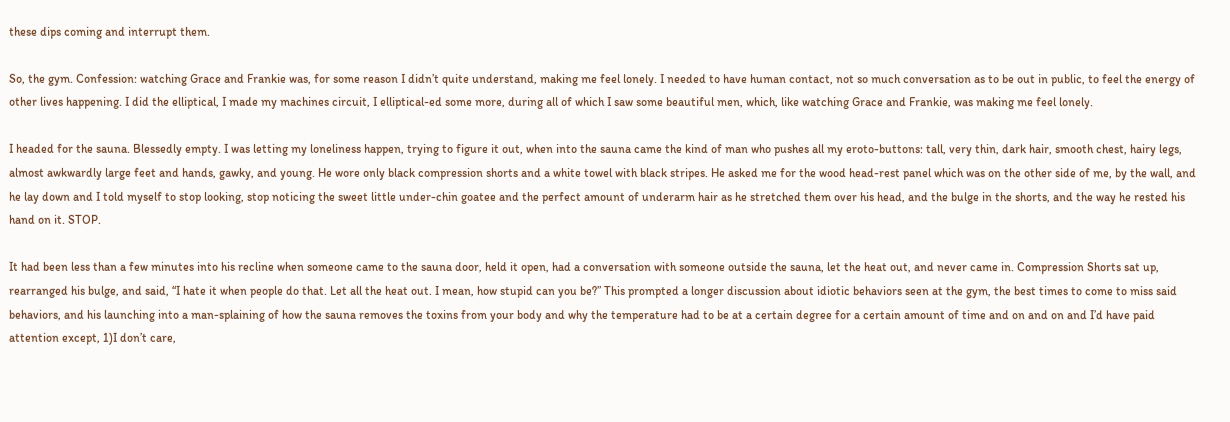these dips coming and interrupt them.

So, the gym. Confession: watching Grace and Frankie was, for some reason I didn’t quite understand, making me feel lonely. I needed to have human contact, not so much conversation as to be out in public, to feel the energy of other lives happening. I did the elliptical, I made my machines circuit, I elliptical-ed some more, during all of which I saw some beautiful men, which, like watching Grace and Frankie, was making me feel lonely.

I headed for the sauna. Blessedly empty. I was letting my loneliness happen, trying to figure it out, when into the sauna came the kind of man who pushes all my eroto-buttons: tall, very thin, dark hair, smooth chest, hairy legs, almost awkwardly large feet and hands, gawky, and young. He wore only black compression shorts and a white towel with black stripes. He asked me for the wood head-rest panel which was on the other side of me, by the wall, and he lay down and I told myself to stop looking, stop noticing the sweet little under-chin goatee and the perfect amount of underarm hair as he stretched them over his head, and the bulge in the shorts, and the way he rested his hand on it. STOP.

It had been less than a few minutes into his recline when someone came to the sauna door, held it open, had a conversation with someone outside the sauna, let the heat out, and never came in. Compression Shorts sat up, rearranged his bulge, and said, “I hate it when people do that. Let all the heat out. I mean, how stupid can you be?” This prompted a longer discussion about idiotic behaviors seen at the gym, the best times to come to miss said behaviors, and his launching into a man-splaining of how the sauna removes the toxins from your body and why the temperature had to be at a certain degree for a certain amount of time and on and on and I’d have paid attention except, 1)I don’t care,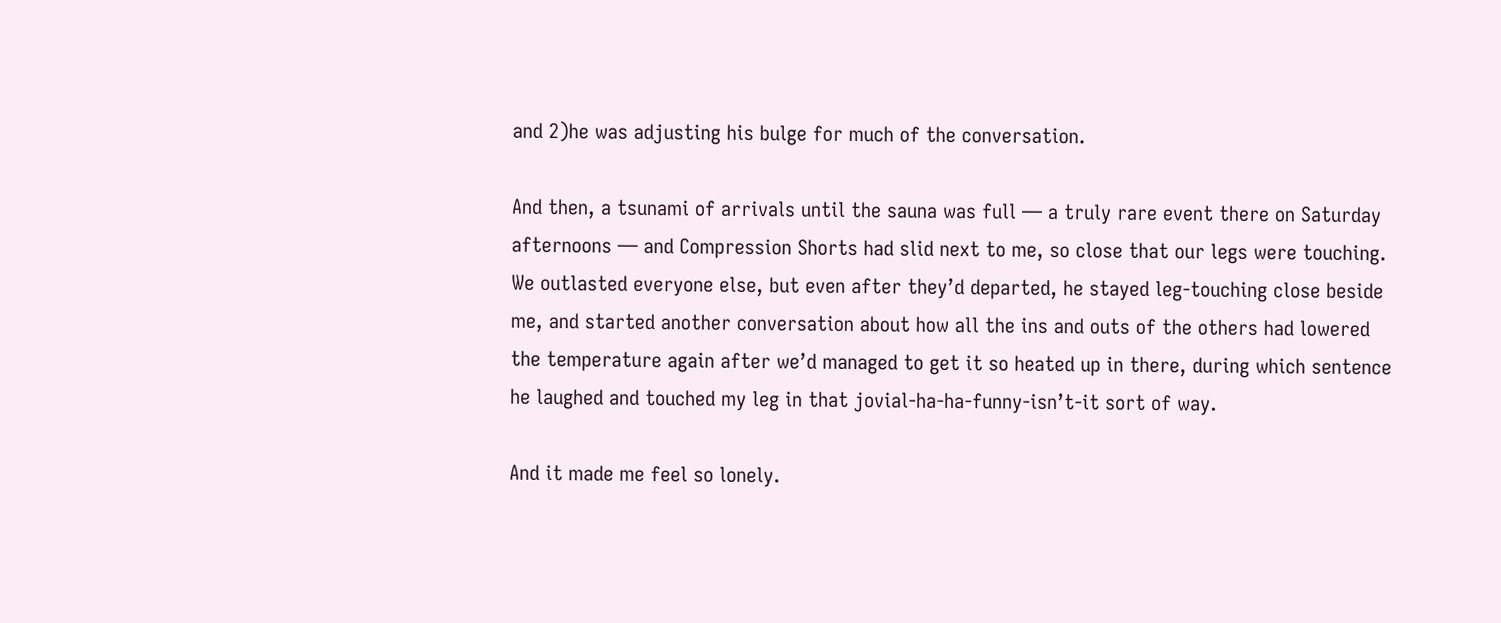and 2)he was adjusting his bulge for much of the conversation.

And then, a tsunami of arrivals until the sauna was full — a truly rare event there on Saturday afternoons — and Compression Shorts had slid next to me, so close that our legs were touching. We outlasted everyone else, but even after they’d departed, he stayed leg-touching close beside me, and started another conversation about how all the ins and outs of the others had lowered the temperature again after we’d managed to get it so heated up in there, during which sentence he laughed and touched my leg in that jovial-ha-ha-funny-isn’t-it sort of way.

And it made me feel so lonely.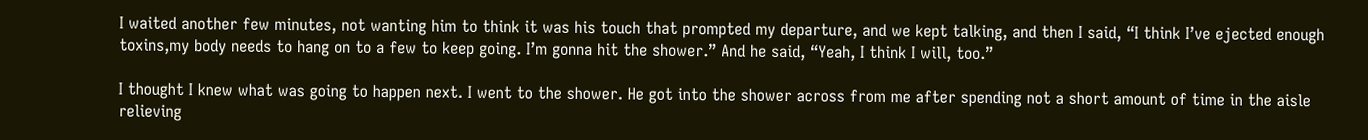I waited another few minutes, not wanting him to think it was his touch that prompted my departure, and we kept talking, and then I said, “I think I’ve ejected enough toxins,my body needs to hang on to a few to keep going. I’m gonna hit the shower.” And he said, “Yeah, I think I will, too.”

I thought I knew what was going to happen next. I went to the shower. He got into the shower across from me after spending not a short amount of time in the aisle relieving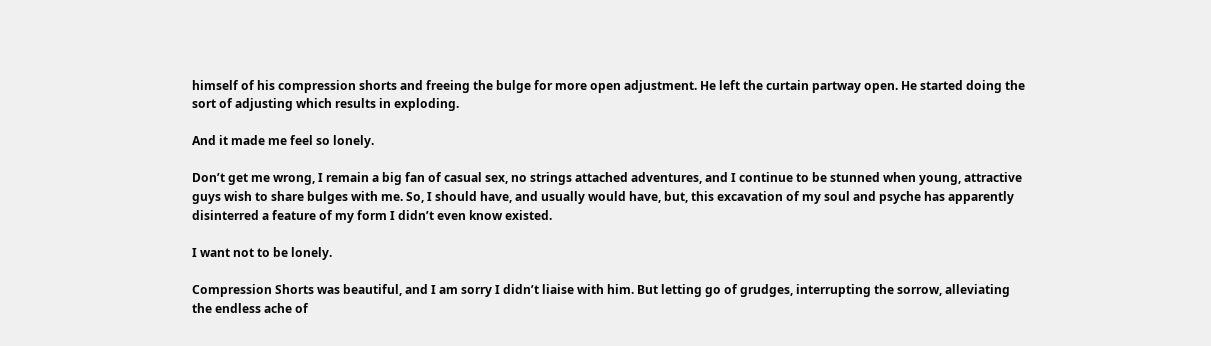himself of his compression shorts and freeing the bulge for more open adjustment. He left the curtain partway open. He started doing the sort of adjusting which results in exploding.

And it made me feel so lonely.

Don’t get me wrong, I remain a big fan of casual sex, no strings attached adventures, and I continue to be stunned when young, attractive guys wish to share bulges with me. So, I should have, and usually would have, but, this excavation of my soul and psyche has apparently disinterred a feature of my form I didn’t even know existed.

I want not to be lonely.

Compression Shorts was beautiful, and I am sorry I didn’t liaise with him. But letting go of grudges, interrupting the sorrow, alleviating the endless ache of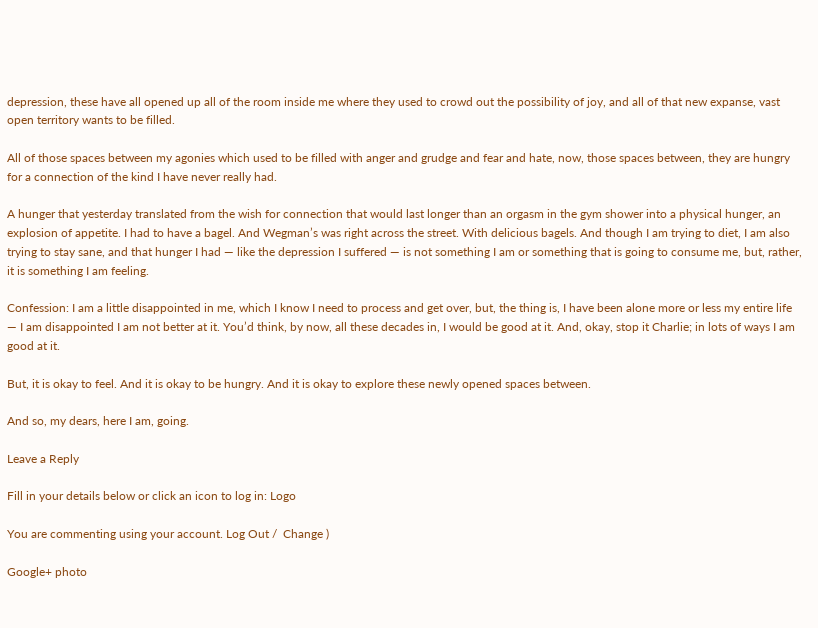depression, these have all opened up all of the room inside me where they used to crowd out the possibility of joy, and all of that new expanse, vast open territory wants to be filled.

All of those spaces between my agonies which used to be filled with anger and grudge and fear and hate, now, those spaces between, they are hungry for a connection of the kind I have never really had.

A hunger that yesterday translated from the wish for connection that would last longer than an orgasm in the gym shower into a physical hunger, an explosion of appetite. I had to have a bagel. And Wegman’s was right across the street. With delicious bagels. And though I am trying to diet, I am also trying to stay sane, and that hunger I had — like the depression I suffered — is not something I am or something that is going to consume me, but, rather, it is something I am feeling.

Confession: I am a little disappointed in me, which I know I need to process and get over, but, the thing is, I have been alone more or less my entire life — I am disappointed I am not better at it. You’d think, by now, all these decades in, I would be good at it. And, okay, stop it Charlie; in lots of ways I am good at it.

But, it is okay to feel. And it is okay to be hungry. And it is okay to explore these newly opened spaces between.

And so, my dears, here I am, going.

Leave a Reply

Fill in your details below or click an icon to log in: Logo

You are commenting using your account. Log Out /  Change )

Google+ photo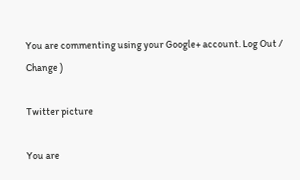You are commenting using your Google+ account. Log Out /  Change )

Twitter picture

You are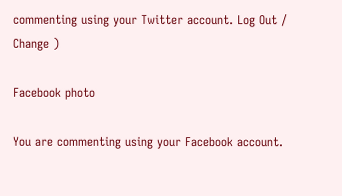commenting using your Twitter account. Log Out /  Change )

Facebook photo

You are commenting using your Facebook account.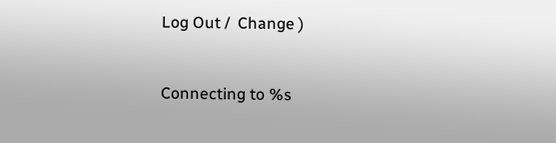Log Out /  Change )


Connecting to %s